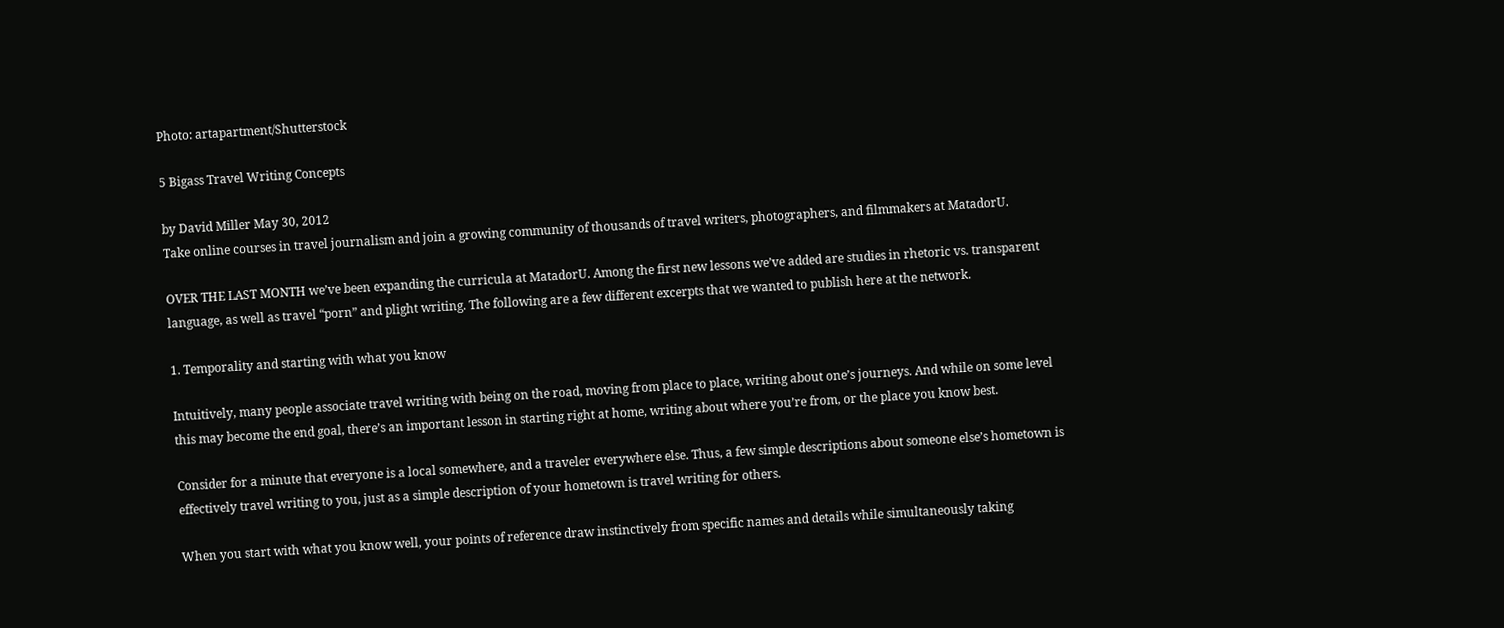Photo: artapartment/Shutterstock

5 Bigass Travel Writing Concepts

by David Miller May 30, 2012
Take online courses in travel journalism and join a growing community of thousands of travel writers, photographers, and filmmakers at MatadorU.

OVER THE LAST MONTH we’ve been expanding the curricula at MatadorU. Among the first new lessons we’ve added are studies in rhetoric vs. transparent language, as well as travel “porn” and plight writing. The following are a few different excerpts that we wanted to publish here at the network.

1. Temporality and starting with what you know

Intuitively, many people associate travel writing with being on the road, moving from place to place, writing about one’s journeys. And while on some level this may become the end goal, there’s an important lesson in starting right at home, writing about where you’re from, or the place you know best.

Consider for a minute that everyone is a local somewhere, and a traveler everywhere else. Thus, a few simple descriptions about someone else’s hometown is effectively travel writing to you, just as a simple description of your hometown is travel writing for others.

When you start with what you know well, your points of reference draw instinctively from specific names and details while simultaneously taking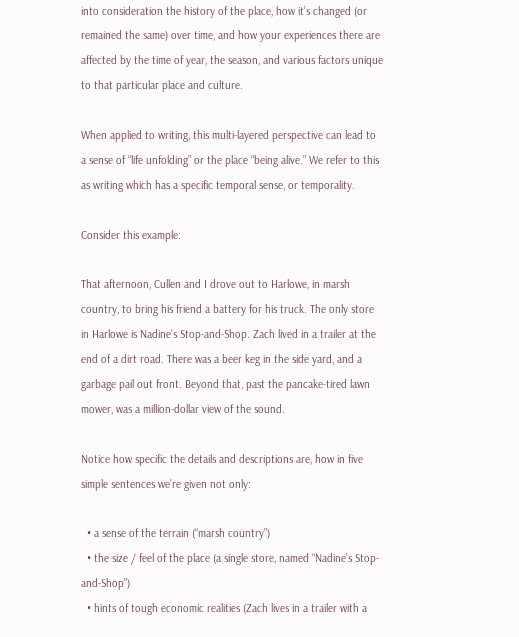into consideration the history of the place, how it’s changed (or remained the same) over time, and how your experiences there are affected by the time of year, the season, and various factors unique to that particular place and culture.

When applied to writing, this multi-layered perspective can lead to a sense of “life unfolding” or the place “being alive.” We refer to this as writing which has a specific temporal sense, or temporality.

Consider this example:

That afternoon, Cullen and I drove out to Harlowe, in marsh country, to bring his friend a battery for his truck. The only store in Harlowe is Nadine’s Stop-and-Shop. Zach lived in a trailer at the end of a dirt road. There was a beer keg in the side yard, and a garbage pail out front. Beyond that, past the pancake-tired lawn mower, was a million-dollar view of the sound.

Notice how specific the details and descriptions are, how in five simple sentences we’re given not only:

  • a sense of the terrain (“marsh country”)
  • the size / feel of the place (a single store, named “Nadine’s Stop-and-Shop”)
  • hints of tough economic realities (Zach lives in a trailer with a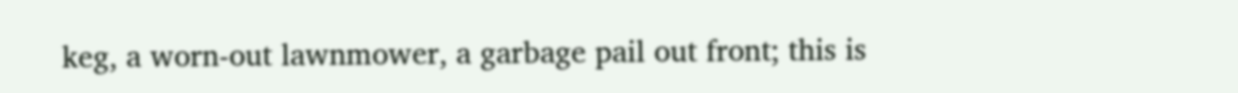keg, a worn-out lawnmower, a garbage pail out front; this is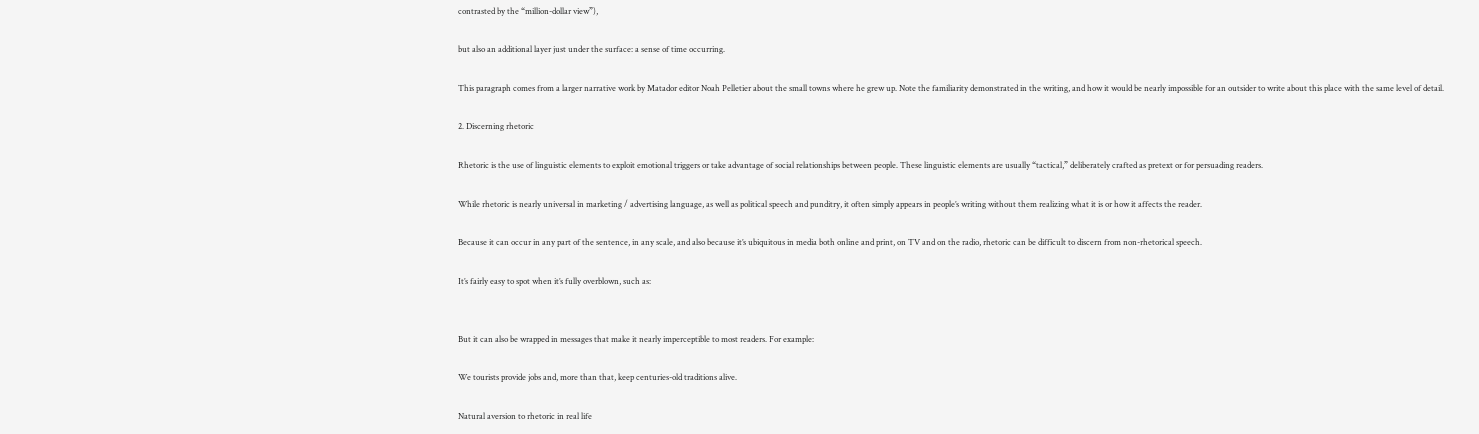contrasted by the “million-dollar view”),

but also an additional layer just under the surface: a sense of time occurring.

This paragraph comes from a larger narrative work by Matador editor Noah Pelletier about the small towns where he grew up. Note the familiarity demonstrated in the writing, and how it would be nearly impossible for an outsider to write about this place with the same level of detail.

2. Discerning rhetoric

Rhetoric is the use of linguistic elements to exploit emotional triggers or take advantage of social relationships between people. These linguistic elements are usually “tactical,” deliberately crafted as pretext or for persuading readers.

While rhetoric is nearly universal in marketing / advertising language, as well as political speech and punditry, it often simply appears in people’s writing without them realizing what it is or how it affects the reader.

Because it can occur in any part of the sentence, in any scale, and also because it’s ubiquitous in media both online and print, on TV and on the radio, rhetoric can be difficult to discern from non-rhetorical speech.

It’s fairly easy to spot when it’s fully overblown, such as:


But it can also be wrapped in messages that make it nearly imperceptible to most readers. For example:

We tourists provide jobs and, more than that, keep centuries-old traditions alive.

Natural aversion to rhetoric in real life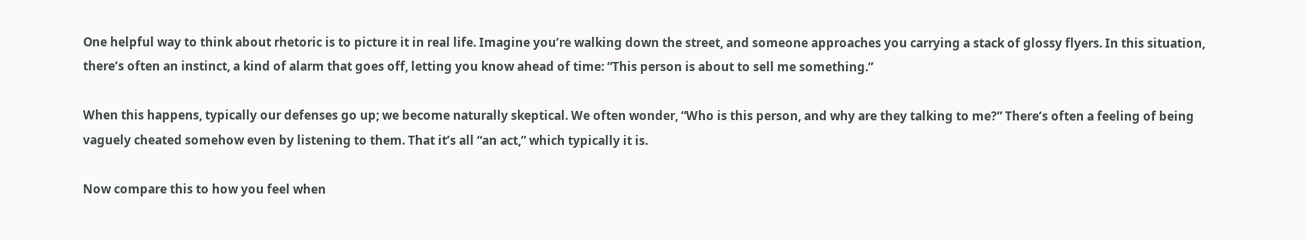One helpful way to think about rhetoric is to picture it in real life. Imagine you’re walking down the street, and someone approaches you carrying a stack of glossy flyers. In this situation, there’s often an instinct, a kind of alarm that goes off, letting you know ahead of time: “This person is about to sell me something.”

When this happens, typically our defenses go up; we become naturally skeptical. We often wonder, “Who is this person, and why are they talking to me?” There’s often a feeling of being vaguely cheated somehow even by listening to them. That it’s all “an act,” which typically it is.

Now compare this to how you feel when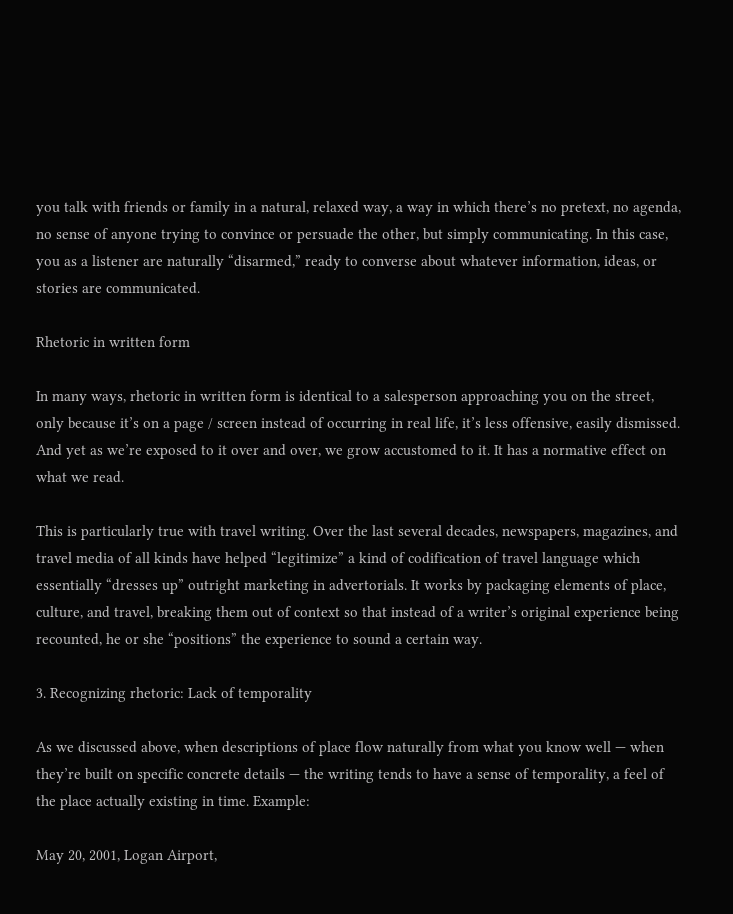you talk with friends or family in a natural, relaxed way, a way in which there’s no pretext, no agenda, no sense of anyone trying to convince or persuade the other, but simply communicating. In this case, you as a listener are naturally “disarmed,” ready to converse about whatever information, ideas, or stories are communicated.

Rhetoric in written form

In many ways, rhetoric in written form is identical to a salesperson approaching you on the street, only because it’s on a page / screen instead of occurring in real life, it’s less offensive, easily dismissed. And yet as we’re exposed to it over and over, we grow accustomed to it. It has a normative effect on what we read.

This is particularly true with travel writing. Over the last several decades, newspapers, magazines, and travel media of all kinds have helped “legitimize” a kind of codification of travel language which essentially “dresses up” outright marketing in advertorials. It works by packaging elements of place, culture, and travel, breaking them out of context so that instead of a writer’s original experience being recounted, he or she “positions” the experience to sound a certain way.

3. Recognizing rhetoric: Lack of temporality

As we discussed above, when descriptions of place flow naturally from what you know well — when they’re built on specific concrete details — the writing tends to have a sense of temporality, a feel of the place actually existing in time. Example:

May 20, 2001, Logan Airport,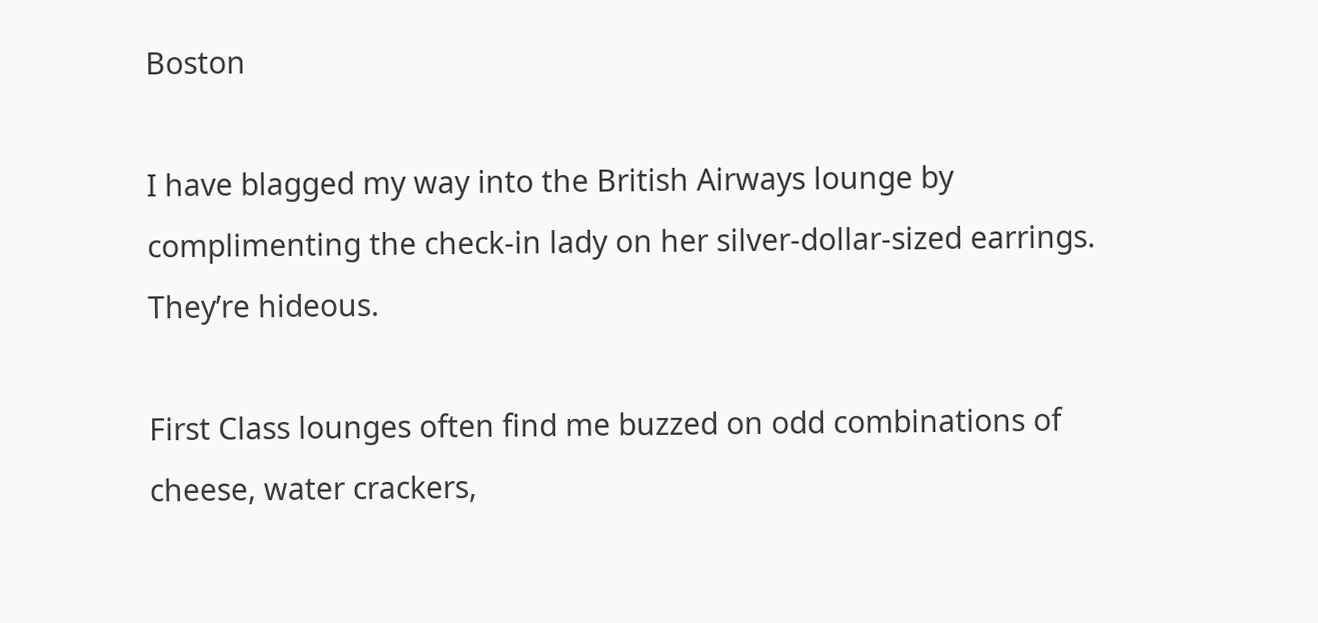Boston

I have blagged my way into the British Airways lounge by complimenting the check-in lady on her silver-dollar-sized earrings. They’re hideous.

First Class lounges often find me buzzed on odd combinations of cheese, water crackers,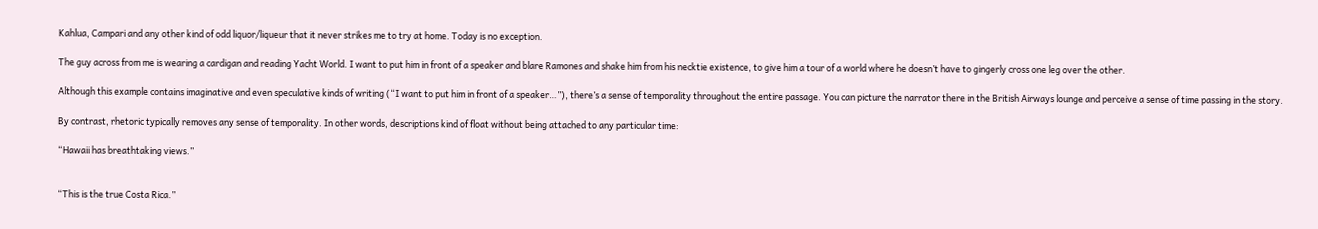Kahlua, Campari and any other kind of odd liquor/liqueur that it never strikes me to try at home. Today is no exception.

The guy across from me is wearing a cardigan and reading Yacht World. I want to put him in front of a speaker and blare Ramones and shake him from his necktie existence, to give him a tour of a world where he doesn’t have to gingerly cross one leg over the other.

Although this example contains imaginative and even speculative kinds of writing (“I want to put him in front of a speaker…”), there’s a sense of temporality throughout the entire passage. You can picture the narrator there in the British Airways lounge and perceive a sense of time passing in the story.

By contrast, rhetoric typically removes any sense of temporality. In other words, descriptions kind of float without being attached to any particular time:

“Hawaii has breathtaking views.”


“This is the true Costa Rica.”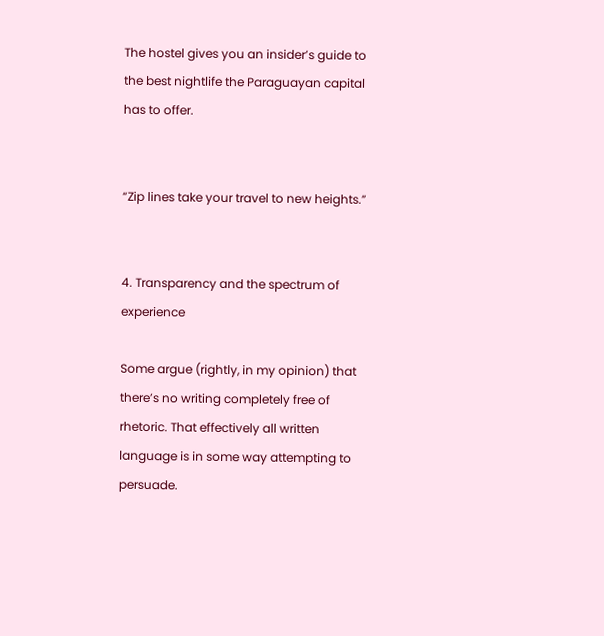The hostel gives you an insider’s guide to the best nightlife the Paraguayan capital has to offer.


“Zip lines take your travel to new heights.”


4. Transparency and the spectrum of experience

Some argue (rightly, in my opinion) that there’s no writing completely free of rhetoric. That effectively all written language is in some way attempting to persuade.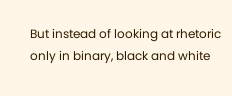But instead of looking at rhetoric only in binary, black and white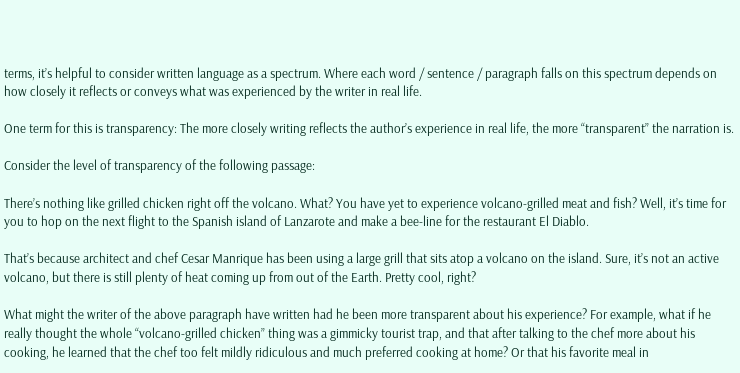terms, it’s helpful to consider written language as a spectrum. Where each word / sentence / paragraph falls on this spectrum depends on how closely it reflects or conveys what was experienced by the writer in real life.

One term for this is transparency: The more closely writing reflects the author’s experience in real life, the more “transparent” the narration is.

Consider the level of transparency of the following passage:

There’s nothing like grilled chicken right off the volcano. What? You have yet to experience volcano-grilled meat and fish? Well, it’s time for you to hop on the next flight to the Spanish island of Lanzarote and make a bee-line for the restaurant El Diablo.

That’s because architect and chef Cesar Manrique has been using a large grill that sits atop a volcano on the island. Sure, it’s not an active volcano, but there is still plenty of heat coming up from out of the Earth. Pretty cool, right?

What might the writer of the above paragraph have written had he been more transparent about his experience? For example, what if he really thought the whole “volcano-grilled chicken” thing was a gimmicky tourist trap, and that after talking to the chef more about his cooking, he learned that the chef too felt mildly ridiculous and much preferred cooking at home? Or that his favorite meal in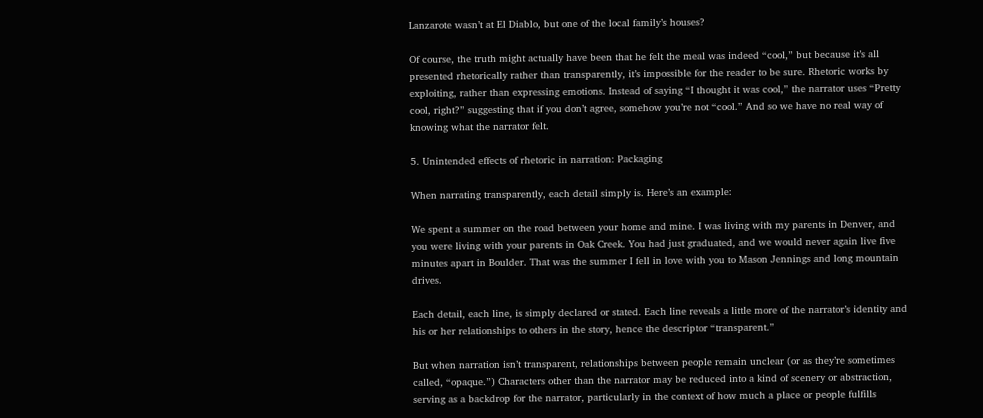Lanzarote wasn’t at El Diablo, but one of the local family’s houses?

Of course, the truth might actually have been that he felt the meal was indeed “cool,” but because it’s all presented rhetorically rather than transparently, it’s impossible for the reader to be sure. Rhetoric works by exploiting, rather than expressing emotions. Instead of saying “I thought it was cool,” the narrator uses “Pretty cool, right?” suggesting that if you don’t agree, somehow you’re not “cool.” And so we have no real way of knowing what the narrator felt.

5. Unintended effects of rhetoric in narration: Packaging

When narrating transparently, each detail simply is. Here’s an example:

We spent a summer on the road between your home and mine. I was living with my parents in Denver, and you were living with your parents in Oak Creek. You had just graduated, and we would never again live five minutes apart in Boulder. That was the summer I fell in love with you to Mason Jennings and long mountain drives.

Each detail, each line, is simply declared or stated. Each line reveals a little more of the narrator’s identity and his or her relationships to others in the story, hence the descriptor “transparent.”

But when narration isn’t transparent, relationships between people remain unclear (or as they’re sometimes called, “opaque.”) Characters other than the narrator may be reduced into a kind of scenery or abstraction, serving as a backdrop for the narrator, particularly in the context of how much a place or people fulfills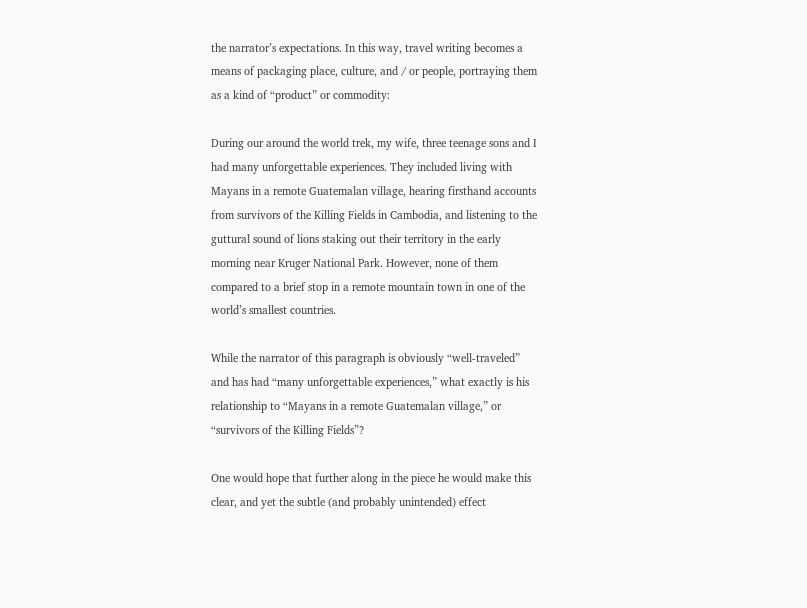the narrator’s expectations. In this way, travel writing becomes a means of packaging place, culture, and / or people, portraying them as a kind of “product” or commodity:

During our around the world trek, my wife, three teenage sons and I had many unforgettable experiences. They included living with Mayans in a remote Guatemalan village, hearing firsthand accounts from survivors of the Killing Fields in Cambodia, and listening to the guttural sound of lions staking out their territory in the early morning near Kruger National Park. However, none of them compared to a brief stop in a remote mountain town in one of the world’s smallest countries.

While the narrator of this paragraph is obviously “well-traveled” and has had “many unforgettable experiences,” what exactly is his relationship to “Mayans in a remote Guatemalan village,” or “survivors of the Killing Fields”?

One would hope that further along in the piece he would make this clear, and yet the subtle (and probably unintended) effect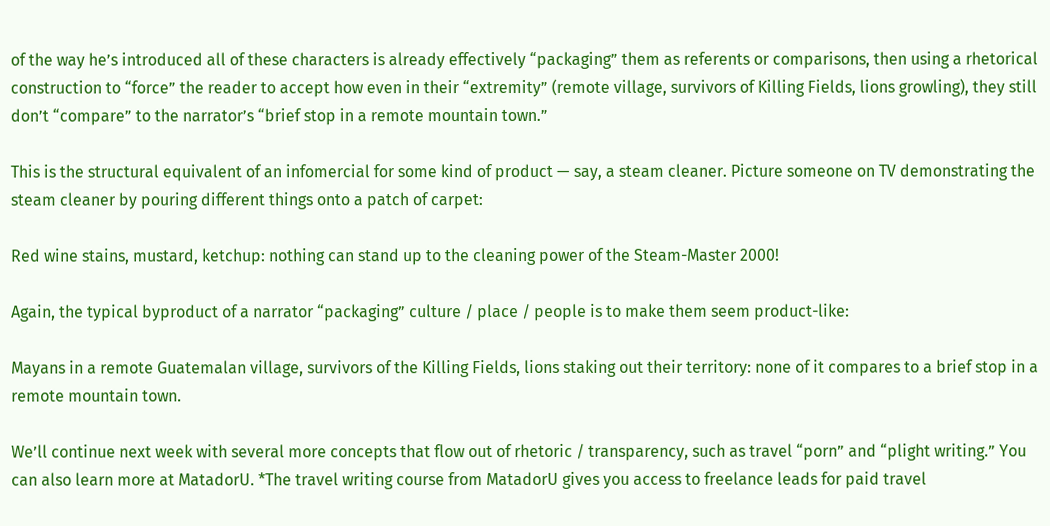of the way he’s introduced all of these characters is already effectively “packaging” them as referents or comparisons, then using a rhetorical construction to “force” the reader to accept how even in their “extremity” (remote village, survivors of Killing Fields, lions growling), they still don’t “compare” to the narrator’s “brief stop in a remote mountain town.”

This is the structural equivalent of an infomercial for some kind of product — say, a steam cleaner. Picture someone on TV demonstrating the steam cleaner by pouring different things onto a patch of carpet:

Red wine stains, mustard, ketchup: nothing can stand up to the cleaning power of the Steam-Master 2000!

Again, the typical byproduct of a narrator “packaging” culture / place / people is to make them seem product-like:

Mayans in a remote Guatemalan village, survivors of the Killing Fields, lions staking out their territory: none of it compares to a brief stop in a remote mountain town.

We’ll continue next week with several more concepts that flow out of rhetoric / transparency, such as travel “porn” and “plight writing.” You can also learn more at MatadorU. *The travel writing course from MatadorU gives you access to freelance leads for paid travel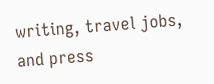writing, travel jobs, and press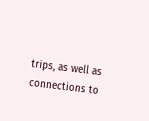trips, as well as connections to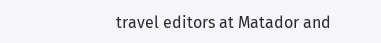travel editors at Matador and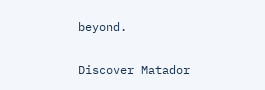beyond.

Discover Matador